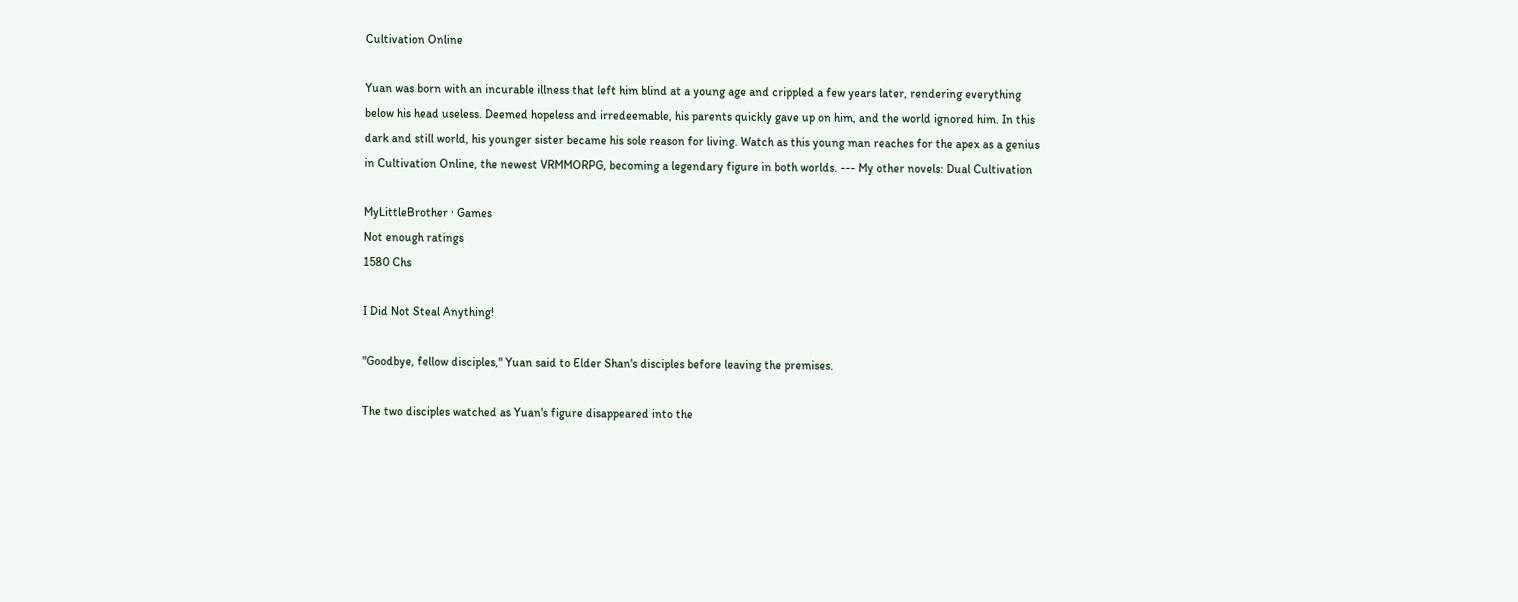Cultivation Online

Yuan was born with an incurable illness that left him blind at a young age and crippled a few years later, rendering everything below his head useless. Deemed hopeless and irredeemable, his parents quickly gave up on him, and the world ignored him. In this dark and still world, his younger sister became his sole reason for living. Watch as this young man reaches for the apex as a genius in Cultivation Online, the newest VRMMORPG, becoming a legendary figure in both worlds. --- My other novels: Dual Cultivation

MyLittleBrother · Games
Not enough ratings
1580 Chs

I Did Not Steal Anything!

"Goodbye, fellow disciples," Yuan said to Elder Shan's disciples before leaving the premises.

The two disciples watched as Yuan's figure disappeared into the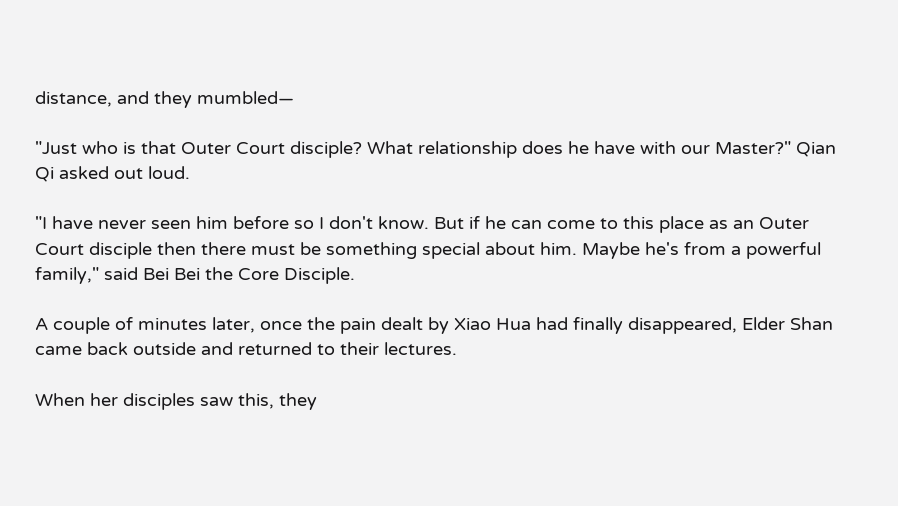distance, and they mumbled—

"Just who is that Outer Court disciple? What relationship does he have with our Master?" Qian Qi asked out loud.

"I have never seen him before so I don't know. But if he can come to this place as an Outer Court disciple then there must be something special about him. Maybe he's from a powerful family," said Bei Bei the Core Disciple.

A couple of minutes later, once the pain dealt by Xiao Hua had finally disappeared, Elder Shan came back outside and returned to their lectures.

When her disciples saw this, they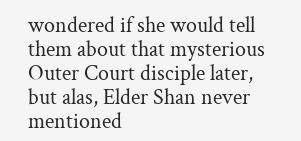wondered if she would tell them about that mysterious Outer Court disciple later, but alas, Elder Shan never mentioned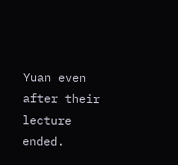Yuan even after their lecture ended.